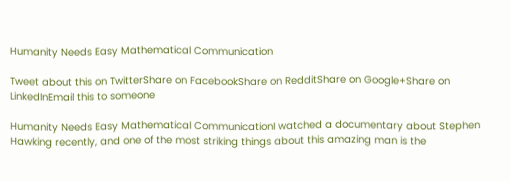Humanity Needs Easy Mathematical Communication

Tweet about this on TwitterShare on FacebookShare on RedditShare on Google+Share on LinkedInEmail this to someone

Humanity Needs Easy Mathematical CommunicationI watched a documentary about Stephen Hawking recently, and one of the most striking things about this amazing man is the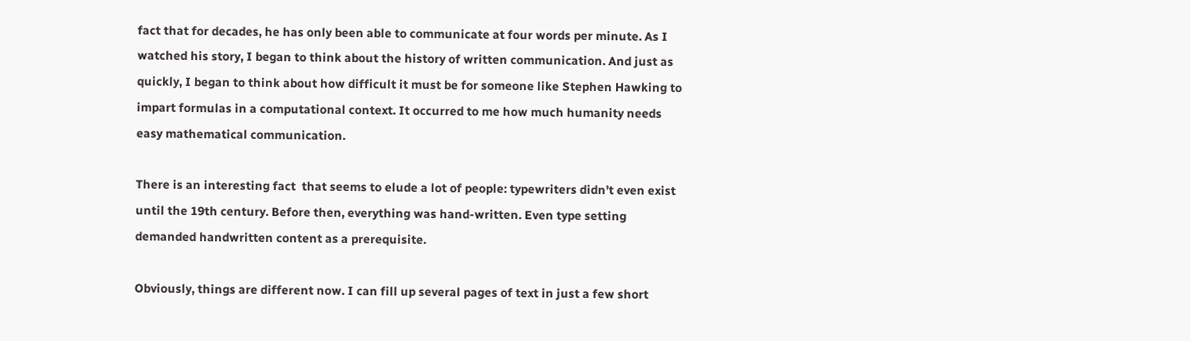fact that for decades, he has only been able to communicate at four words per minute. As I watched his story, I began to think about the history of written communication. And just as quickly, I began to think about how difficult it must be for someone like Stephen Hawking to impart formulas in a computational context. It occurred to me how much humanity needs easy mathematical communication.

There is an interesting fact  that seems to elude a lot of people: typewriters didn’t even exist until the 19th century. Before then, everything was hand-written. Even type setting demanded handwritten content as a prerequisite.

Obviously, things are different now. I can fill up several pages of text in just a few short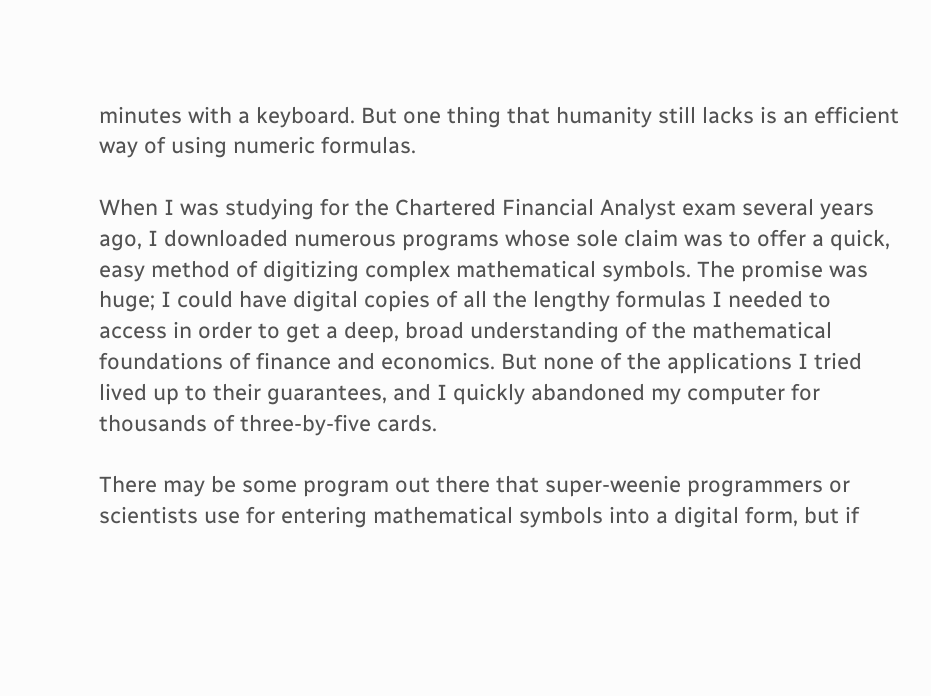minutes with a keyboard. But one thing that humanity still lacks is an efficient way of using numeric formulas.

When I was studying for the Chartered Financial Analyst exam several years ago, I downloaded numerous programs whose sole claim was to offer a quick, easy method of digitizing complex mathematical symbols. The promise was huge; I could have digital copies of all the lengthy formulas I needed to access in order to get a deep, broad understanding of the mathematical foundations of finance and economics. But none of the applications I tried lived up to their guarantees, and I quickly abandoned my computer for thousands of three-by-five cards.

There may be some program out there that super-weenie programmers or scientists use for entering mathematical symbols into a digital form, but if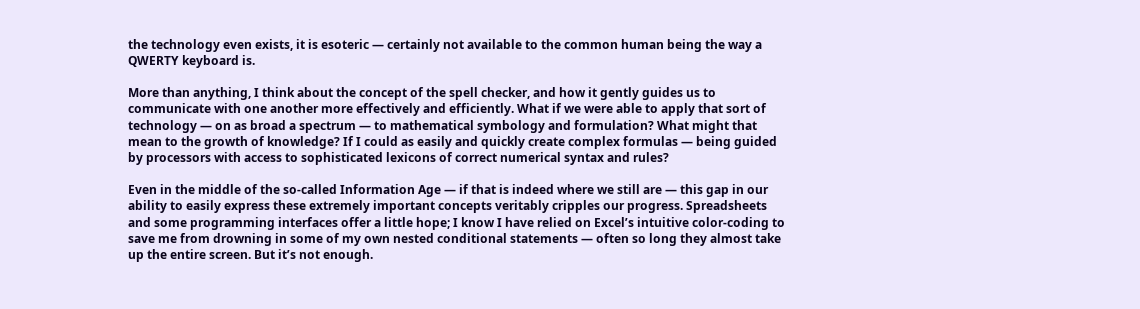the technology even exists, it is esoteric — certainly not available to the common human being the way a QWERTY keyboard is.

More than anything, I think about the concept of the spell checker, and how it gently guides us to communicate with one another more effectively and efficiently. What if we were able to apply that sort of technology — on as broad a spectrum — to mathematical symbology and formulation? What might that mean to the growth of knowledge? If I could as easily and quickly create complex formulas — being guided by processors with access to sophisticated lexicons of correct numerical syntax and rules?

Even in the middle of the so-called Information Age — if that is indeed where we still are — this gap in our ability to easily express these extremely important concepts veritably cripples our progress. Spreadsheets and some programming interfaces offer a little hope; I know I have relied on Excel’s intuitive color-coding to save me from drowning in some of my own nested conditional statements — often so long they almost take up the entire screen. But it’s not enough.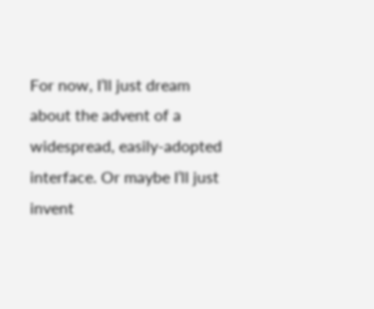For now, I’ll just dream about the advent of a widespread, easily-adopted interface. Or maybe I’ll just invent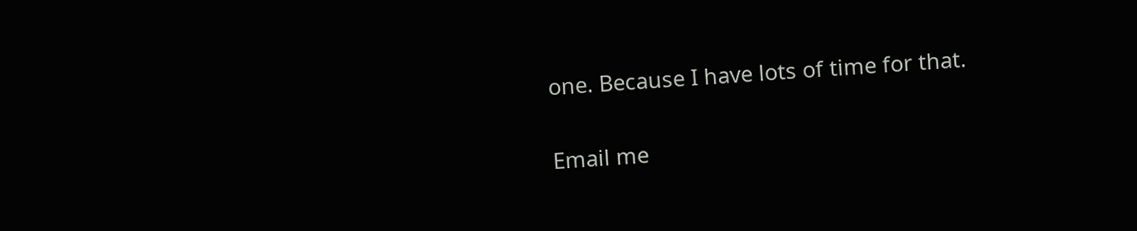one. Because I have lots of time for that.

Email me